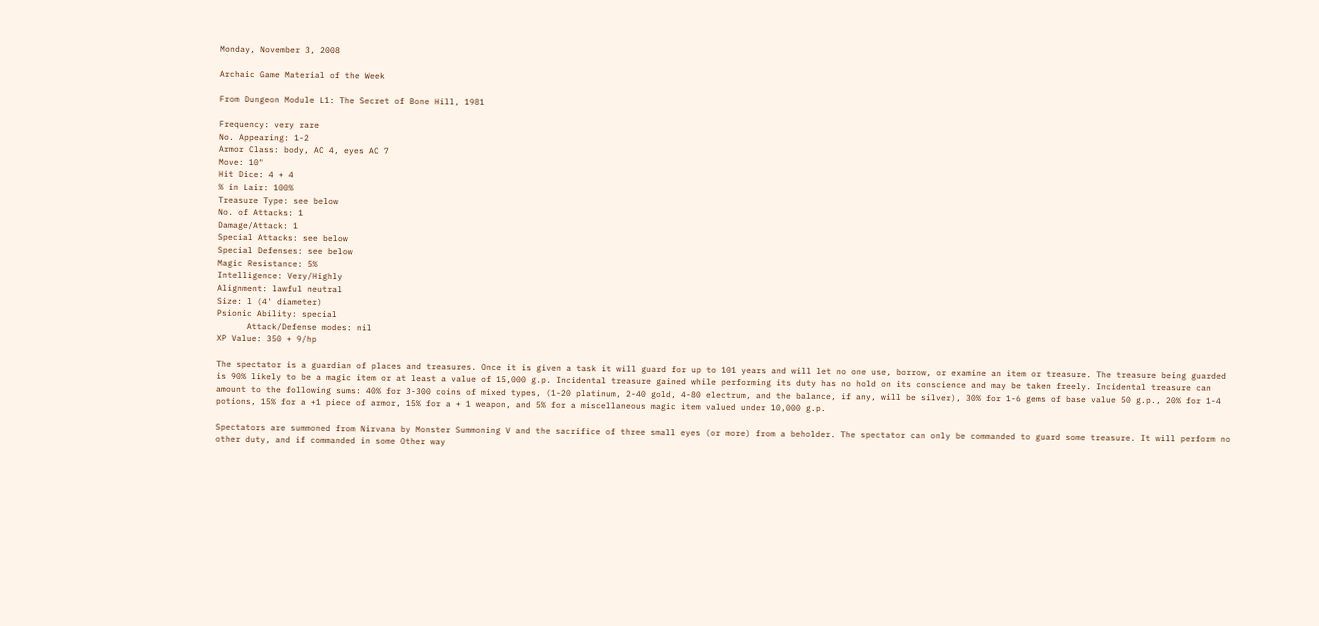Monday, November 3, 2008

Archaic Game Material of the Week

From Dungeon Module L1: The Secret of Bone Hill, 1981

Frequency: very rare
No. Appearing: 1-2
Armor Class: body, AC 4, eyes AC 7
Move: 10"
Hit Dice: 4 + 4
% in Lair: 100%
Treasure Type: see below
No. of Attacks: 1
Damage/Attack: 1
Special Attacks: see below
Special Defenses: see below
Magic Resistance: 5%
Intelligence: Very/Highly
Alignment: lawful neutral
Size: l (4' diameter)
Psionic Ability: special
      Attack/Defense modes: nil
XP Value: 350 + 9/hp

The spectator is a guardian of places and treasures. Once it is given a task it will guard for up to 101 years and will let no one use, borrow, or examine an item or treasure. The treasure being guarded is 90% likely to be a magic item or at least a value of 15,000 g.p. Incidental treasure gained while performing its duty has no hold on its conscience and may be taken freely. Incidental treasure can amount to the following sums: 40% for 3-300 coins of mixed types, (1-20 platinum, 2-40 gold, 4-80 electrum, and the balance, if any, will be silver), 30% for 1-6 gems of base value 50 g.p., 20% for 1-4 potions, 15% for a +1 piece of armor, 15% for a + 1 weapon, and 5% for a miscellaneous magic item valued under 10,000 g.p.

Spectators are summoned from Nirvana by Monster Summoning V and the sacrifice of three small eyes (or more) from a beholder. The spectator can only be commanded to guard some treasure. It will perform no other duty, and if commanded in some Other way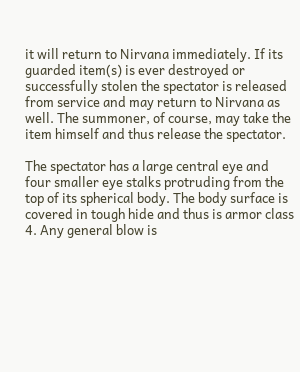it will return to Nirvana immediately. If its guarded item(s) is ever destroyed or successfully stolen the spectator is released from service and may return to Nirvana as well. The summoner, of course, may take the item himself and thus release the spectator.

The spectator has a large central eye and four smaller eye stalks protruding from the top of its spherical body. The body surface is covered in tough hide and thus is armor class 4. Any general blow is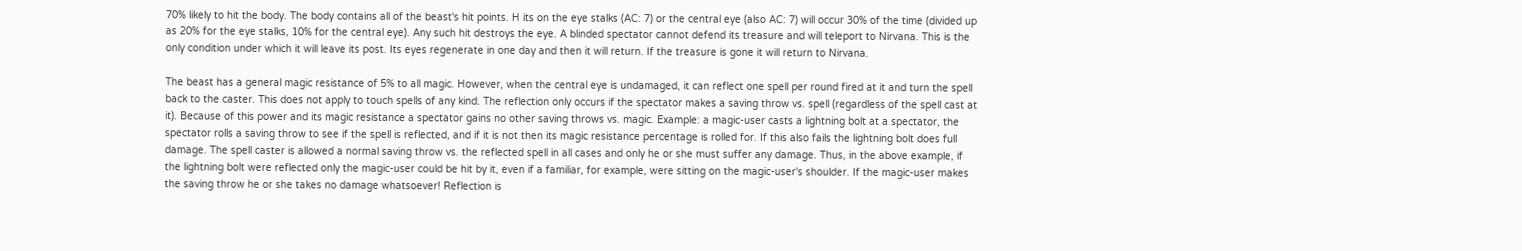70% likely to hit the body. The body contains all of the beast's hit points. H its on the eye stalks (AC: 7) or the central eye (also AC: 7) will occur 30% of the time (divided up as 20% for the eye stalks, 10% for the central eye). Any such hit destroys the eye. A blinded spectator cannot defend its treasure and will teleport to Nirvana. This is the only condition under which it will leave its post. Its eyes regenerate in one day and then it will return. If the treasure is gone it will return to Nirvana.

The beast has a general magic resistance of 5% to all magic. However, when the central eye is undamaged, it can reflect one spell per round fired at it and turn the spell back to the caster. This does not apply to touch spells of any kind. The reflection only occurs if the spectator makes a saving throw vs. spell (regardless of the spell cast at it). Because of this power and its magic resistance a spectator gains no other saving throws vs. magic. Example: a magic-user casts a lightning bolt at a spectator, the spectator rolls a saving throw to see if the spell is reflected, and if it is not then its magic resistance percentage is rolled for. If this also fails the lightning bolt does full damage. The spell caster is allowed a normal saving throw vs. the reflected spell in all cases and only he or she must suffer any damage. Thus, in the above example, if the lightning bolt were reflected only the magic-user could be hit by it, even if a familiar, for example, were sitting on the magic-user's shoulder. If the magic-user makes the saving throw he or she takes no damage whatsoever! Reflection is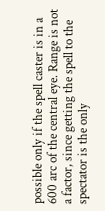possible only if the spell caster is in a 600 arc of the central eye. Range is not a factor, since getting the spell to the spectator is the only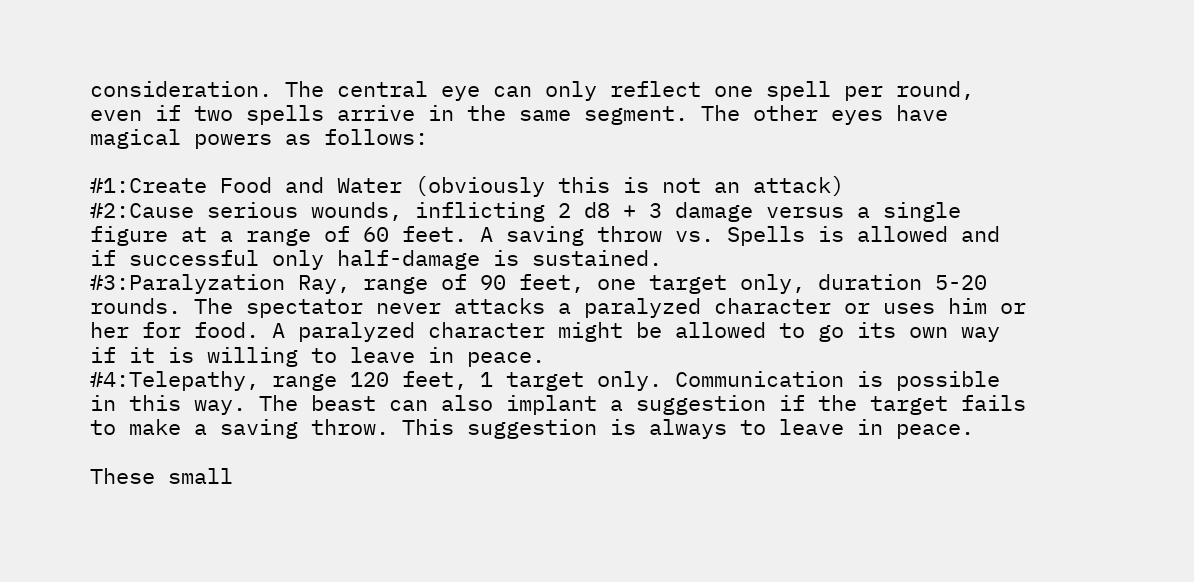consideration. The central eye can only reflect one spell per round, even if two spells arrive in the same segment. The other eyes have magical powers as follows:

#1:Create Food and Water (obviously this is not an attack)
#2:Cause serious wounds, inflicting 2 d8 + 3 damage versus a single figure at a range of 60 feet. A saving throw vs. Spells is allowed and if successful only half-damage is sustained.
#3:Paralyzation Ray, range of 90 feet, one target only, duration 5-20 rounds. The spectator never attacks a paralyzed character or uses him or her for food. A paralyzed character might be allowed to go its own way if it is willing to leave in peace.
#4:Telepathy, range 120 feet, 1 target only. Communication is possible in this way. The beast can also implant a suggestion if the target fails to make a saving throw. This suggestion is always to leave in peace.

These small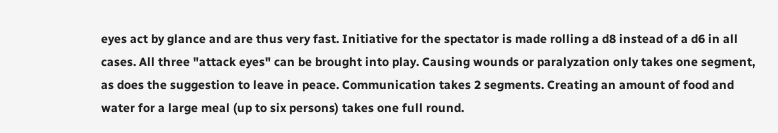eyes act by glance and are thus very fast. Initiative for the spectator is made rolling a d8 instead of a d6 in all cases. All three "attack eyes" can be brought into play. Causing wounds or paralyzation only takes one segment, as does the suggestion to leave in peace. Communication takes 2 segments. Creating an amount of food and water for a large meal (up to six persons) takes one full round.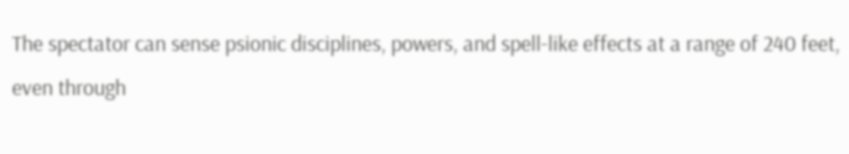The spectator can sense psionic disciplines, powers, and spell-like effects at a range of 240 feet, even through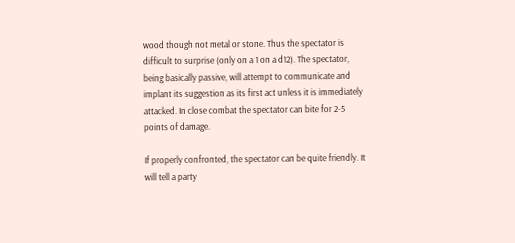wood though not metal or stone. Thus the spectator is difficult to surprise (only on a 1 on a d12). The spectator, being basically passive, will attempt to communicate and implant its suggestion as its first act unless it is immediately attacked. In close combat the spectator can bite for 2-5 points of damage.

If properly confronted, the spectator can be quite friendly. It will tell a party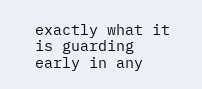exactly what it is guarding early in any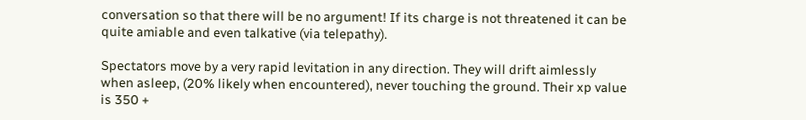conversation so that there will be no argument! If its charge is not threatened it can be quite amiable and even talkative (via telepathy).

Spectators move by a very rapid levitation in any direction. They will drift aimlessly when asleep, (20% likely when encountered), never touching the ground. Their xp value is 350 +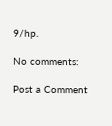9/hp.

No comments:

Post a Comment